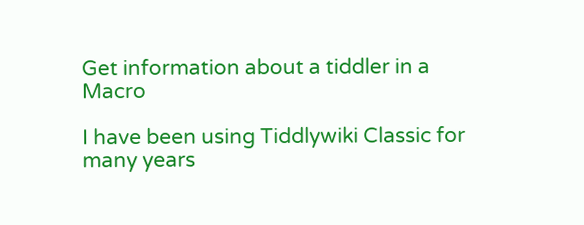Get information about a tiddler in a Macro

I have been using Tiddlywiki Classic for many years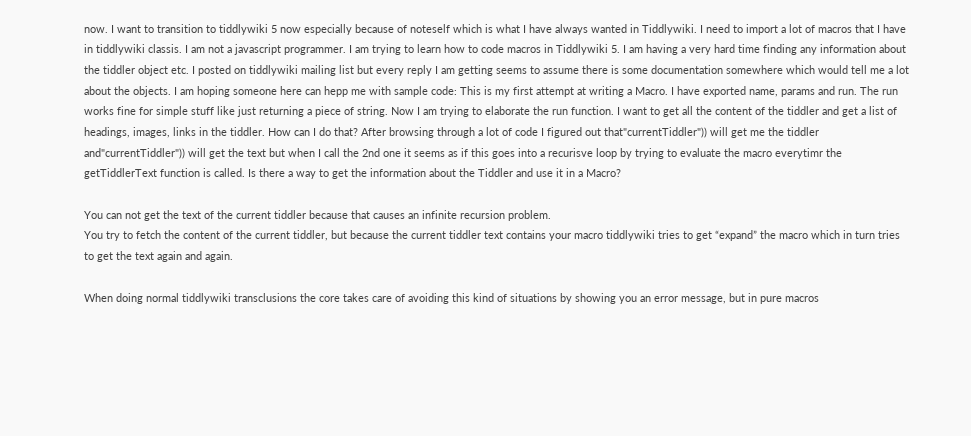now. I want to transition to tiddlywiki 5 now especially because of noteself which is what I have always wanted in Tiddlywiki. I need to import a lot of macros that I have in tiddlywiki classis. I am not a javascript programmer. I am trying to learn how to code macros in Tiddlywiki 5. I am having a very hard time finding any information about the tiddler object etc. I posted on tiddlywiki mailing list but every reply I am getting seems to assume there is some documentation somewhere which would tell me a lot about the objects. I am hoping someone here can hepp me with sample code: This is my first attempt at writing a Macro. I have exported name, params and run. The run works fine for simple stuff like just returning a piece of string. Now I am trying to elaborate the run function. I want to get all the content of the tiddler and get a list of headings, images, links in the tiddler. How can I do that? After browsing through a lot of code I figured out that"currentTiddler")) will get me the tiddler and"currentTiddler")) will get the text but when I call the 2nd one it seems as if this goes into a recurisve loop by trying to evaluate the macro everytimr the getTiddlerText function is called. Is there a way to get the information about the Tiddler and use it in a Macro?

You can not get the text of the current tiddler because that causes an infinite recursion problem.
You try to fetch the content of the current tiddler, but because the current tiddler text contains your macro tiddlywiki tries to get “expand” the macro which in turn tries to get the text again and again.

When doing normal tiddlywiki transclusions the core takes care of avoiding this kind of situations by showing you an error message, but in pure macros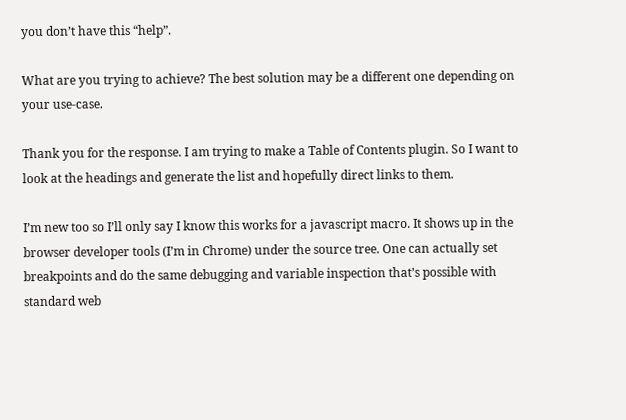you don’t have this “help”.

What are you trying to achieve? The best solution may be a different one depending on your use-case.

Thank you for the response. I am trying to make a Table of Contents plugin. So I want to look at the headings and generate the list and hopefully direct links to them.

I’m new too so I’ll only say I know this works for a javascript macro. It shows up in the browser developer tools (I’m in Chrome) under the source tree. One can actually set breakpoints and do the same debugging and variable inspection that’s possible with standard web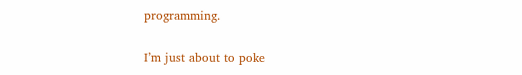programming.

I’m just about to poke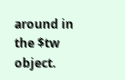around in the $tw object.